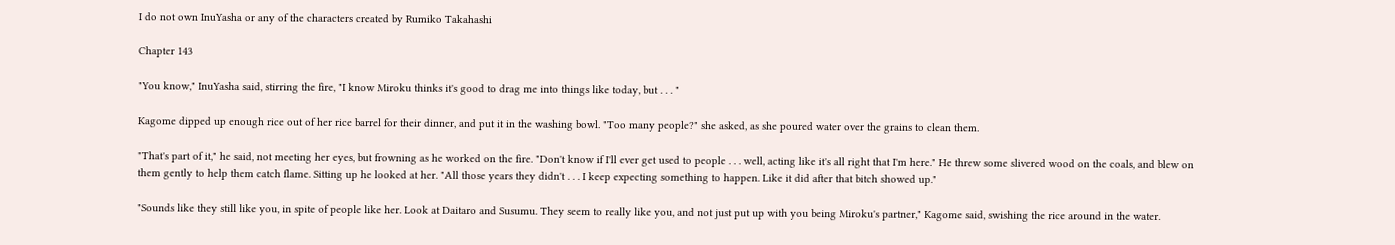I do not own InuYasha or any of the characters created by Rumiko Takahashi

Chapter 143

"You know," InuYasha said, stirring the fire, "I know Miroku thinks it's good to drag me into things like today, but . . . "

Kagome dipped up enough rice out of her rice barrel for their dinner, and put it in the washing bowl. "Too many people?" she asked, as she poured water over the grains to clean them.

"That's part of it," he said, not meeting her eyes, but frowning as he worked on the fire. "Don't know if I'll ever get used to people . . . well, acting like it's all right that I'm here." He threw some slivered wood on the coals, and blew on them gently to help them catch flame. Sitting up he looked at her. "All those years they didn't . . . I keep expecting something to happen. Like it did after that bitch showed up."

"Sounds like they still like you, in spite of people like her. Look at Daitaro and Susumu. They seem to really like you, and not just put up with you being Miroku's partner," Kagome said, swishing the rice around in the water.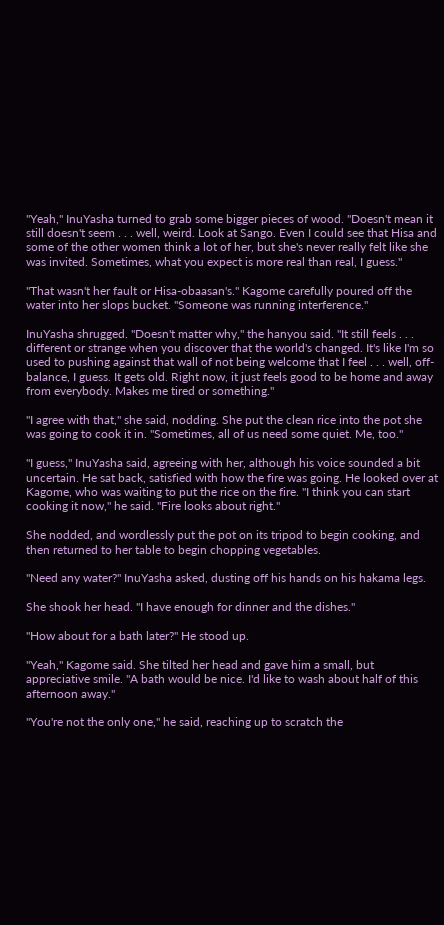"Yeah," InuYasha turned to grab some bigger pieces of wood. "Doesn't mean it still doesn't seem . . . well, weird. Look at Sango. Even I could see that Hisa and some of the other women think a lot of her, but she's never really felt like she was invited. Sometimes, what you expect is more real than real, I guess."

"That wasn't her fault or Hisa-obaasan's." Kagome carefully poured off the water into her slops bucket. "Someone was running interference."

InuYasha shrugged. "Doesn't matter why," the hanyou said. "It still feels . . . different or strange when you discover that the world's changed. It's like I'm so used to pushing against that wall of not being welcome that I feel . . . well, off-balance, I guess. It gets old. Right now, it just feels good to be home and away from everybody. Makes me tired or something."

"I agree with that," she said, nodding. She put the clean rice into the pot she was going to cook it in. "Sometimes, all of us need some quiet. Me, too."

"I guess," InuYasha said, agreeing with her, although his voice sounded a bit uncertain. He sat back, satisfied with how the fire was going. He looked over at Kagome, who was waiting to put the rice on the fire. "I think you can start cooking it now," he said. "Fire looks about right."

She nodded, and wordlessly put the pot on its tripod to begin cooking, and then returned to her table to begin chopping vegetables.

"Need any water?" InuYasha asked, dusting off his hands on his hakama legs.

She shook her head. "I have enough for dinner and the dishes."

"How about for a bath later?" He stood up.

"Yeah," Kagome said. She tilted her head and gave him a small, but appreciative smile. "A bath would be nice. I'd like to wash about half of this afternoon away."

"You're not the only one," he said, reaching up to scratch the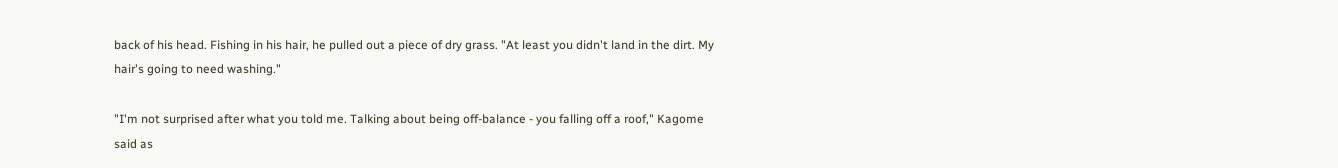back of his head. Fishing in his hair, he pulled out a piece of dry grass. "At least you didn't land in the dirt. My hair's going to need washing."

"I'm not surprised after what you told me. Talking about being off-balance - you falling off a roof," Kagome said as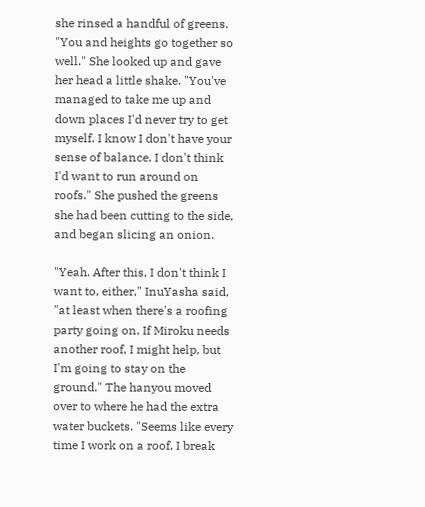she rinsed a handful of greens. "You and heights go together so well." She looked up and gave her head a little shake. "You've managed to take me up and down places I'd never try to get myself. I know I don't have your sense of balance. I don't think I'd want to run around on roofs." She pushed the greens she had been cutting to the side, and began slicing an onion.

"Yeah. After this, I don't think I want to, either," InuYasha said, "at least when there's a roofing party going on. If Miroku needs another roof, I might help, but I'm going to stay on the ground." The hanyou moved over to where he had the extra water buckets. "Seems like every time I work on a roof, I break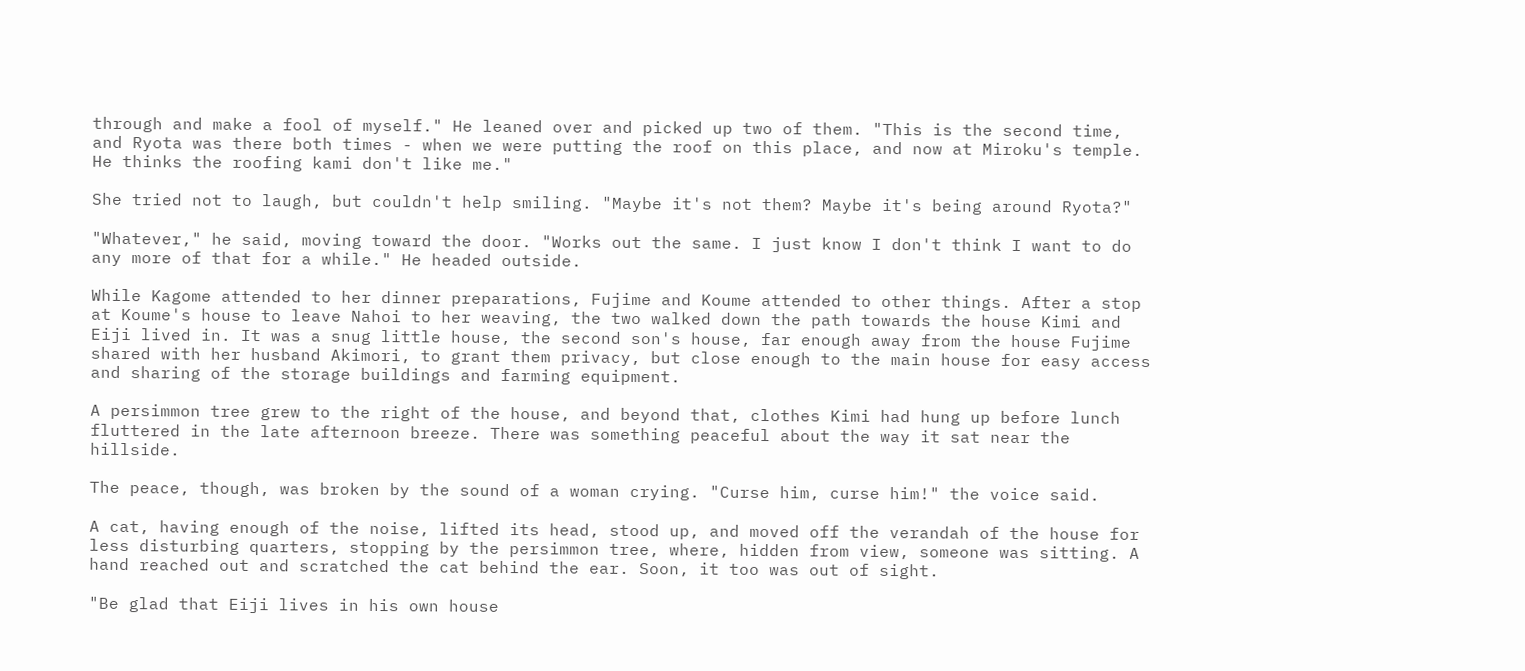through and make a fool of myself." He leaned over and picked up two of them. "This is the second time, and Ryota was there both times - when we were putting the roof on this place, and now at Miroku's temple. He thinks the roofing kami don't like me."

She tried not to laugh, but couldn't help smiling. "Maybe it's not them? Maybe it's being around Ryota?"

"Whatever," he said, moving toward the door. "Works out the same. I just know I don't think I want to do any more of that for a while." He headed outside.

While Kagome attended to her dinner preparations, Fujime and Koume attended to other things. After a stop at Koume's house to leave Nahoi to her weaving, the two walked down the path towards the house Kimi and Eiji lived in. It was a snug little house, the second son's house, far enough away from the house Fujime shared with her husband Akimori, to grant them privacy, but close enough to the main house for easy access and sharing of the storage buildings and farming equipment.

A persimmon tree grew to the right of the house, and beyond that, clothes Kimi had hung up before lunch fluttered in the late afternoon breeze. There was something peaceful about the way it sat near the hillside.

The peace, though, was broken by the sound of a woman crying. "Curse him, curse him!" the voice said.

A cat, having enough of the noise, lifted its head, stood up, and moved off the verandah of the house for less disturbing quarters, stopping by the persimmon tree, where, hidden from view, someone was sitting. A hand reached out and scratched the cat behind the ear. Soon, it too was out of sight.

"Be glad that Eiji lives in his own house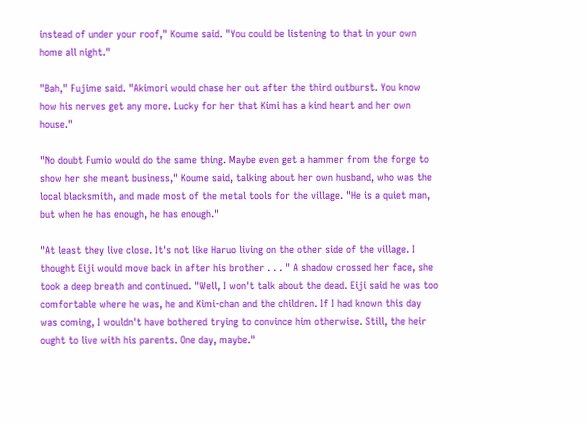instead of under your roof," Koume said. "You could be listening to that in your own home all night."

"Bah," Fujime said. "Akimori would chase her out after the third outburst. You know how his nerves get any more. Lucky for her that Kimi has a kind heart and her own house."

"No doubt Fumio would do the same thing. Maybe even get a hammer from the forge to show her she meant business," Koume said, talking about her own husband, who was the local blacksmith, and made most of the metal tools for the village. "He is a quiet man, but when he has enough, he has enough."

"At least they live close. It's not like Haruo living on the other side of the village. I thought Eiji would move back in after his brother . . . " A shadow crossed her face, she took a deep breath and continued. "Well, I won't talk about the dead. Eiji said he was too comfortable where he was, he and Kimi-chan and the children. If I had known this day was coming, I wouldn't have bothered trying to convince him otherwise. Still, the heir ought to live with his parents. One day, maybe."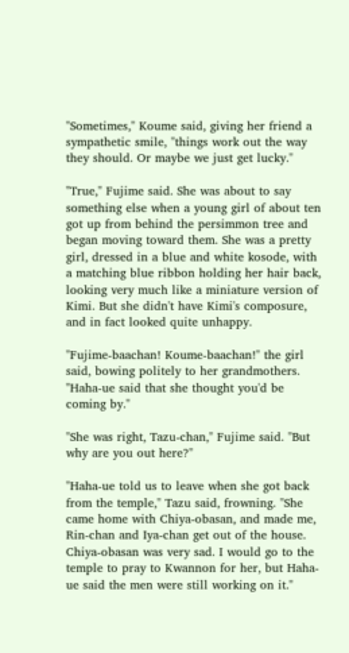"Sometimes," Koume said, giving her friend a sympathetic smile, "things work out the way they should. Or maybe we just get lucky."

"True," Fujime said. She was about to say something else when a young girl of about ten got up from behind the persimmon tree and began moving toward them. She was a pretty girl, dressed in a blue and white kosode, with a matching blue ribbon holding her hair back, looking very much like a miniature version of Kimi. But she didn't have Kimi's composure, and in fact looked quite unhappy.

"Fujime-baachan! Koume-baachan!" the girl said, bowing politely to her grandmothers. "Haha-ue said that she thought you'd be coming by."

"She was right, Tazu-chan," Fujime said. "But why are you out here?"

"Haha-ue told us to leave when she got back from the temple," Tazu said, frowning. "She came home with Chiya-obasan, and made me, Rin-chan and Iya-chan get out of the house. Chiya-obasan was very sad. I would go to the temple to pray to Kwannon for her, but Haha-ue said the men were still working on it."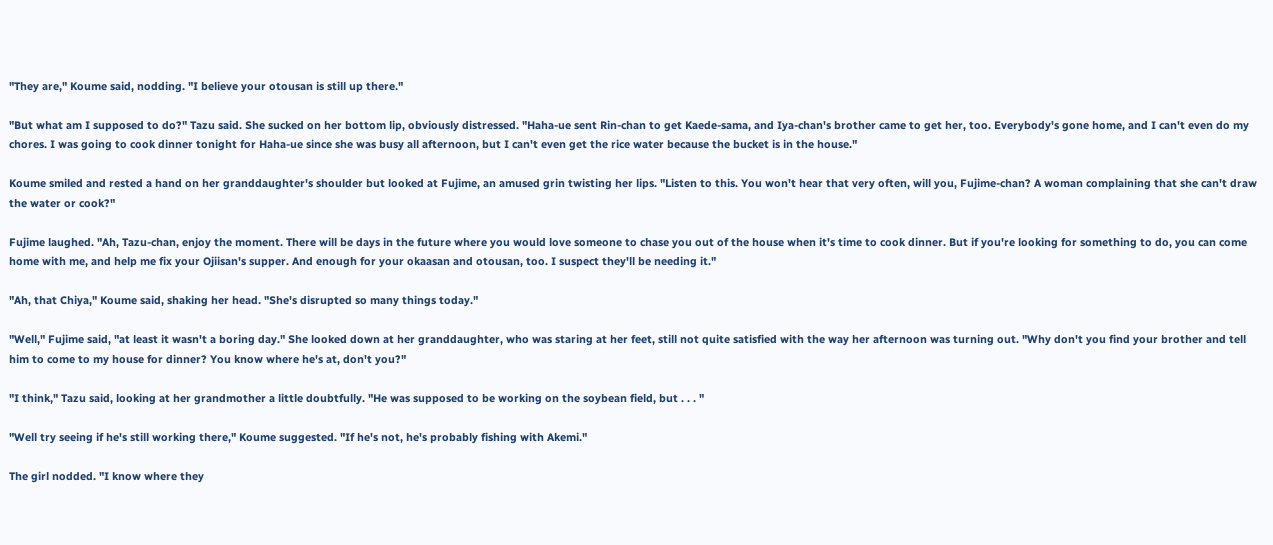"They are," Koume said, nodding. "I believe your otousan is still up there."

"But what am I supposed to do?" Tazu said. She sucked on her bottom lip, obviously distressed. "Haha-ue sent Rin-chan to get Kaede-sama, and Iya-chan's brother came to get her, too. Everybody's gone home, and I can't even do my chores. I was going to cook dinner tonight for Haha-ue since she was busy all afternoon, but I can't even get the rice water because the bucket is in the house."

Koume smiled and rested a hand on her granddaughter's shoulder but looked at Fujime, an amused grin twisting her lips. "Listen to this. You won't hear that very often, will you, Fujime-chan? A woman complaining that she can't draw the water or cook?"

Fujime laughed. "Ah, Tazu-chan, enjoy the moment. There will be days in the future where you would love someone to chase you out of the house when it's time to cook dinner. But if you're looking for something to do, you can come home with me, and help me fix your Ojiisan's supper. And enough for your okaasan and otousan, too. I suspect they'll be needing it."

"Ah, that Chiya," Koume said, shaking her head. "She's disrupted so many things today."

"Well," Fujime said, "at least it wasn't a boring day." She looked down at her granddaughter, who was staring at her feet, still not quite satisfied with the way her afternoon was turning out. "Why don't you find your brother and tell him to come to my house for dinner? You know where he's at, don't you?"

"I think," Tazu said, looking at her grandmother a little doubtfully. "He was supposed to be working on the soybean field, but . . . "

"Well try seeing if he's still working there," Koume suggested. "If he's not, he's probably fishing with Akemi."

The girl nodded. "I know where they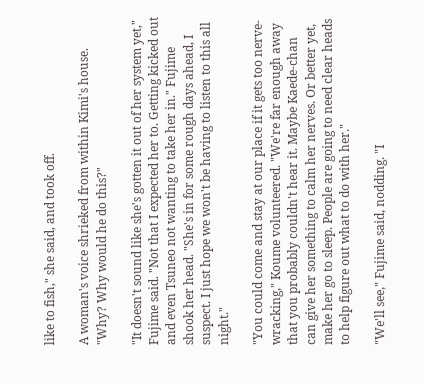like to fish," she said, and took off.

A woman's voice shrieked from within Kimi's house. "Why? Why would he do this?"

"It doesn't sound like she's gotten it out of her system yet," Fujime said. "Not that I expected her to. Getting kicked out and even Tsuneo not wanting to take her in." Fujime shook her head. "She's in for some rough days ahead, I suspect. I just hope we won't be having to listen to this all night."

"You could come and stay at our place if it gets too nerve-wracking," Koume volunteered. "We're far enough away that you probably couldn't hear it. Maybe Kaede-chan can give her something to calm her nerves. Or better yet, make her go to sleep. People are going to need clear heads to help figure out what to do with her."

"We'll see," Fujime said, nodding. "I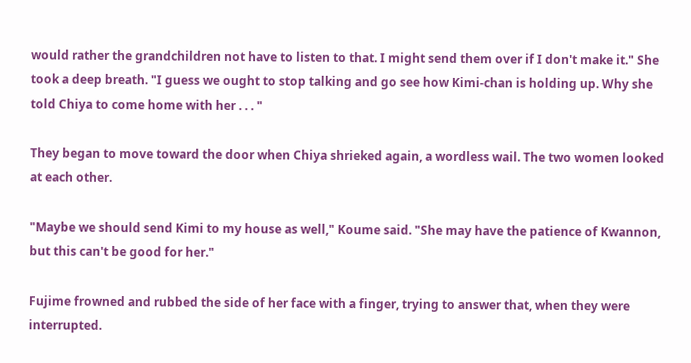would rather the grandchildren not have to listen to that. I might send them over if I don't make it." She took a deep breath. "I guess we ought to stop talking and go see how Kimi-chan is holding up. Why she told Chiya to come home with her . . . "

They began to move toward the door when Chiya shrieked again, a wordless wail. The two women looked at each other.

"Maybe we should send Kimi to my house as well," Koume said. "She may have the patience of Kwannon, but this can't be good for her."

Fujime frowned and rubbed the side of her face with a finger, trying to answer that, when they were interrupted.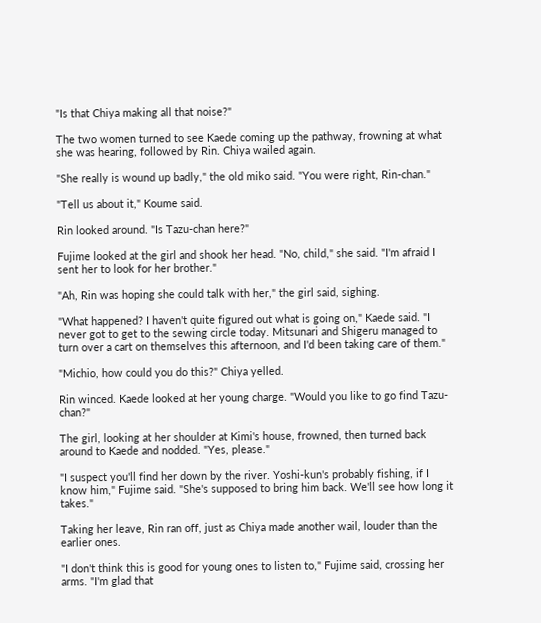"Is that Chiya making all that noise?"

The two women turned to see Kaede coming up the pathway, frowning at what she was hearing, followed by Rin. Chiya wailed again.

"She really is wound up badly," the old miko said. "You were right, Rin-chan."

"Tell us about it," Koume said.

Rin looked around. "Is Tazu-chan here?"

Fujime looked at the girl and shook her head. "No, child," she said. "I'm afraid I sent her to look for her brother."

"Ah, Rin was hoping she could talk with her," the girl said, sighing.

"What happened? I haven't quite figured out what is going on," Kaede said. "I never got to get to the sewing circle today. Mitsunari and Shigeru managed to turn over a cart on themselves this afternoon, and I'd been taking care of them."

"Michio, how could you do this?" Chiya yelled.

Rin winced. Kaede looked at her young charge. "Would you like to go find Tazu-chan?"

The girl, looking at her shoulder at Kimi's house, frowned, then turned back around to Kaede and nodded. "Yes, please."

"I suspect you'll find her down by the river. Yoshi-kun's probably fishing, if I know him," Fujime said. "She's supposed to bring him back. We'll see how long it takes."

Taking her leave, Rin ran off, just as Chiya made another wail, louder than the earlier ones.

"I don't think this is good for young ones to listen to," Fujime said, crossing her arms. "I'm glad that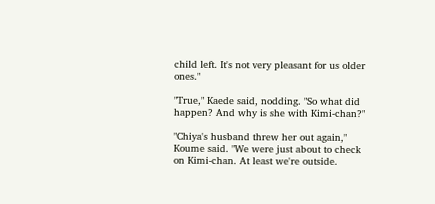child left. It's not very pleasant for us older ones."

"True," Kaede said, nodding. "So what did happen? And why is she with Kimi-chan?"

"Chiya's husband threw her out again," Koume said. "We were just about to check on Kimi-chan. At least we're outside.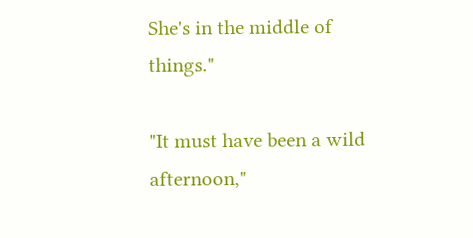She's in the middle of things."

"It must have been a wild afternoon,"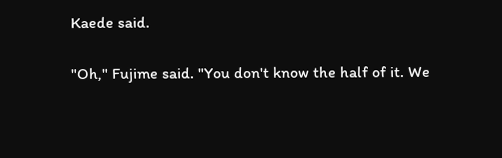Kaede said.

"Oh," Fujime said. "You don't know the half of it. We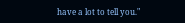have a lot to tell you."